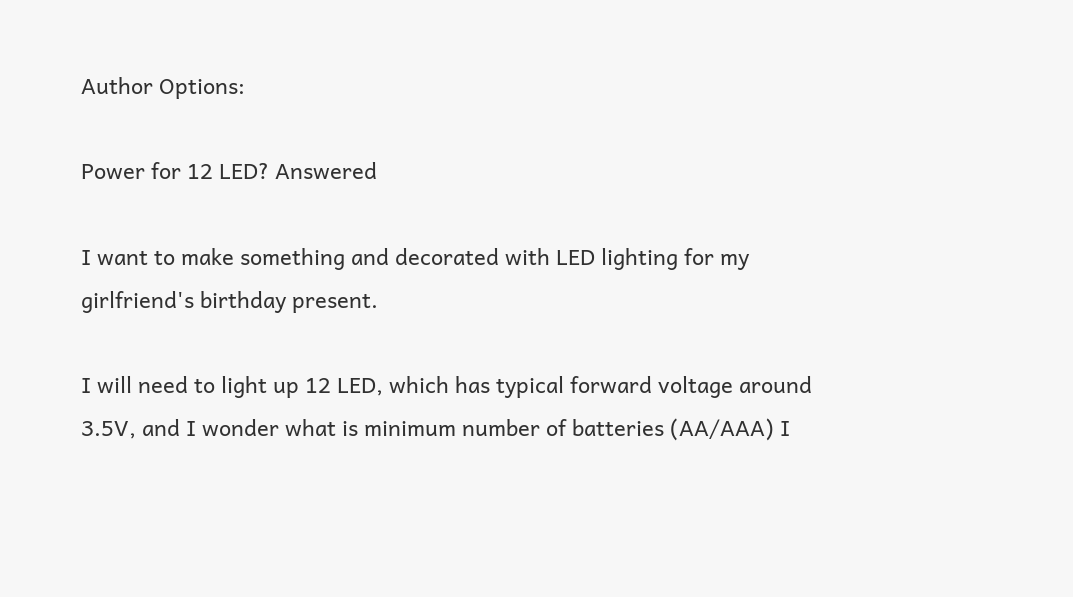Author Options:

Power for 12 LED? Answered

I want to make something and decorated with LED lighting for my girlfriend's birthday present.

I will need to light up 12 LED, which has typical forward voltage around 3.5V, and I wonder what is minimum number of batteries (AA/AAA) I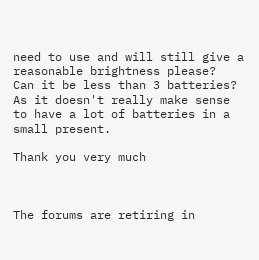need to use and will still give a reasonable brightness please?
Can it be less than 3 batteries? As it doesn't really make sense to have a lot of batteries in a small present.

Thank you very much



The forums are retiring in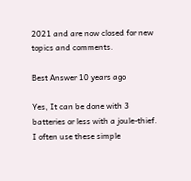2021 and are now closed for new topics and comments.

Best Answer 10 years ago

Yes, It can be done with 3 batteries or less with a joule-thief.
I often use these simple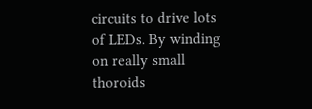circuits to drive lots of LEDs. By winding on really small thoroids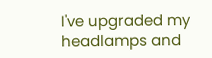I've upgraded my headlamps and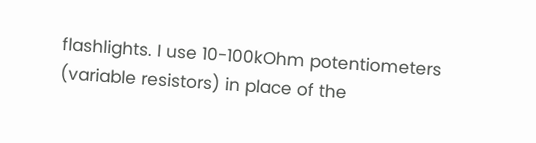flashlights. I use 10-100kOhm potentiometers (variable resistors) in place of the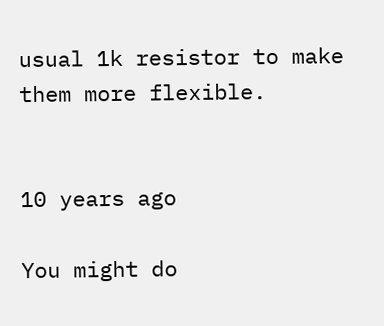usual 1k resistor to make them more flexible.


10 years ago

You might do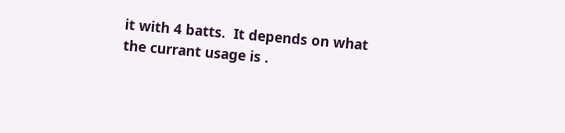it with 4 batts.  It depends on what the currant usage is .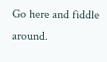Go here and fiddle around.